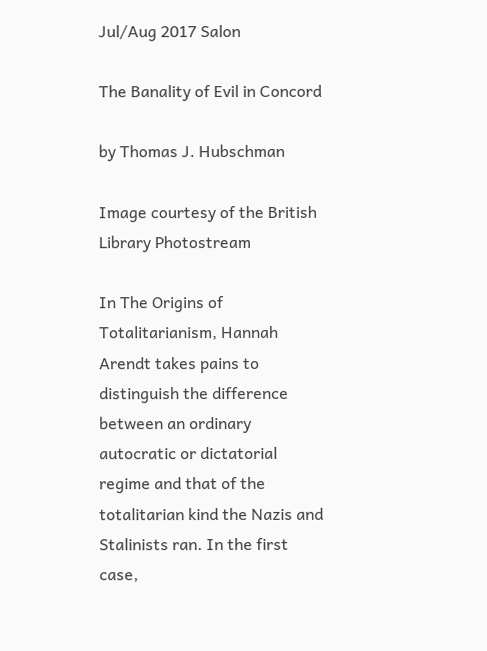Jul/Aug 2017 Salon

The Banality of Evil in Concord

by Thomas J. Hubschman

Image courtesy of the British Library Photostream

In The Origins of Totalitarianism, Hannah Arendt takes pains to distinguish the difference between an ordinary autocratic or dictatorial regime and that of the totalitarian kind the Nazis and Stalinists ran. In the first case,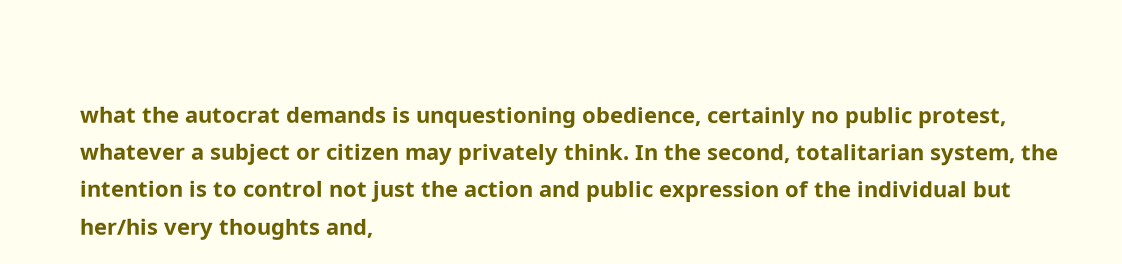what the autocrat demands is unquestioning obedience, certainly no public protest, whatever a subject or citizen may privately think. In the second, totalitarian system, the intention is to control not just the action and public expression of the individual but her/his very thoughts and,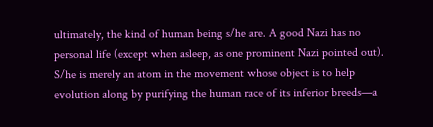ultimately, the kind of human being s/he are. A good Nazi has no personal life (except when asleep, as one prominent Nazi pointed out). S/he is merely an atom in the movement whose object is to help evolution along by purifying the human race of its inferior breeds—a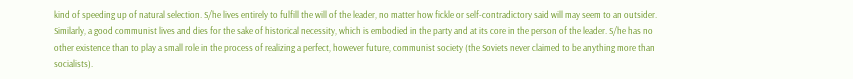kind of speeding up of natural selection. S/he lives entirely to fulfill the will of the leader, no matter how fickle or self-contradictory said will may seem to an outsider. Similarly, a good communist lives and dies for the sake of historical necessity, which is embodied in the party and at its core in the person of the leader. S/he has no other existence than to play a small role in the process of realizing a perfect, however future, communist society (the Soviets never claimed to be anything more than socialists).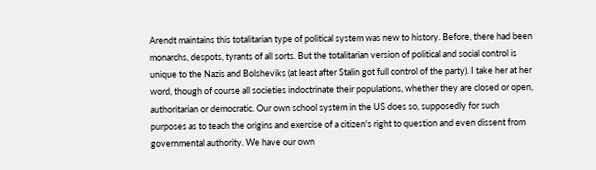Arendt maintains this totalitarian type of political system was new to history. Before, there had been monarchs, despots, tyrants of all sorts. But the totalitarian version of political and social control is unique to the Nazis and Bolsheviks (at least after Stalin got full control of the party). I take her at her word, though of course all societies indoctrinate their populations, whether they are closed or open, authoritarian or democratic. Our own school system in the US does so, supposedly for such purposes as to teach the origins and exercise of a citizen's right to question and even dissent from governmental authority. We have our own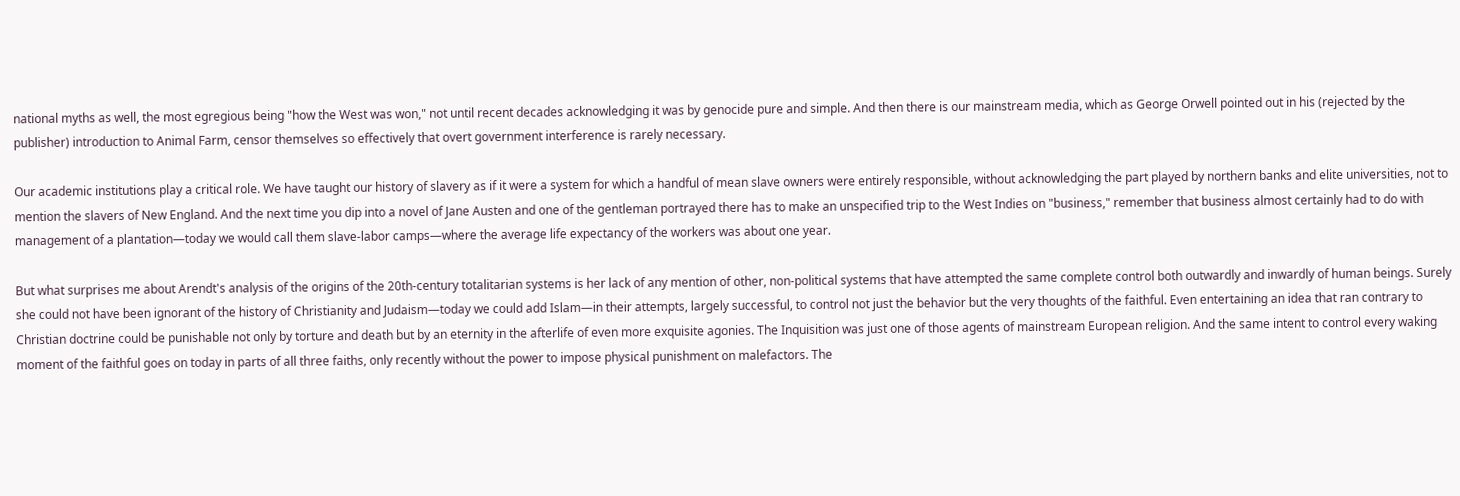national myths as well, the most egregious being "how the West was won," not until recent decades acknowledging it was by genocide pure and simple. And then there is our mainstream media, which as George Orwell pointed out in his (rejected by the publisher) introduction to Animal Farm, censor themselves so effectively that overt government interference is rarely necessary.

Our academic institutions play a critical role. We have taught our history of slavery as if it were a system for which a handful of mean slave owners were entirely responsible, without acknowledging the part played by northern banks and elite universities, not to mention the slavers of New England. And the next time you dip into a novel of Jane Austen and one of the gentleman portrayed there has to make an unspecified trip to the West Indies on "business," remember that business almost certainly had to do with management of a plantation—today we would call them slave-labor camps—where the average life expectancy of the workers was about one year.

But what surprises me about Arendt's analysis of the origins of the 20th-century totalitarian systems is her lack of any mention of other, non-political systems that have attempted the same complete control both outwardly and inwardly of human beings. Surely she could not have been ignorant of the history of Christianity and Judaism—today we could add Islam—in their attempts, largely successful, to control not just the behavior but the very thoughts of the faithful. Even entertaining an idea that ran contrary to Christian doctrine could be punishable not only by torture and death but by an eternity in the afterlife of even more exquisite agonies. The Inquisition was just one of those agents of mainstream European religion. And the same intent to control every waking moment of the faithful goes on today in parts of all three faiths, only recently without the power to impose physical punishment on malefactors. The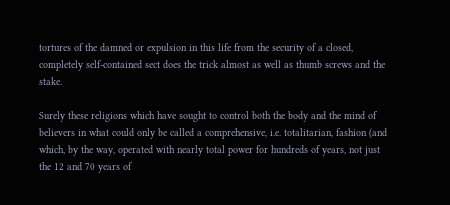tortures of the damned or expulsion in this life from the security of a closed, completely self-contained sect does the trick almost as well as thumb screws and the stake.

Surely these religions which have sought to control both the body and the mind of believers in what could only be called a comprehensive, i.e. totalitarian, fashion (and which, by the way, operated with nearly total power for hundreds of years, not just the 12 and 70 years of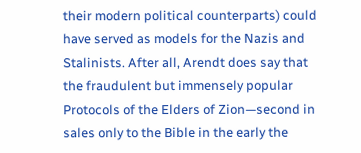their modern political counterparts) could have served as models for the Nazis and Stalinists. After all, Arendt does say that the fraudulent but immensely popular Protocols of the Elders of Zion—second in sales only to the Bible in the early the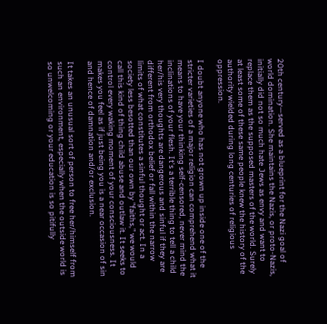20th century—served as a blueprint for the Nazi goal of world domination. She maintains the Nazis, or proto-Nazis, initially did not so much hate Jews as envy and want to replace them as the supposed masters of the world. Surely at least some of these same people knew the history of the authority wielded during long centuries of religious oppression.

I doubt anyone who has not grown up inside one of the stricter varieties of a major religion can comprehend what it means to have your thinking self-censored, never mind the inclinations of your flesh. It's a terrible thing to tell a child her/his very thoughts are dangerous and sinful if they are different from orthodox belief or fall within the narrow limits of what constitutes a sinful thought or act. In a society less besotted than our own by "faiths," we would call this kind of thing child abuse and outlaw it. It seeks to control every waking moment of your consciousness. It makes you feel as if just being you is a near occasion of sin and hence of damnation and/or exclusion.

It takes an unusual sort of person to free her/himself from such an environment, especially when the outside world is so unwelcoming or your education is so pitifully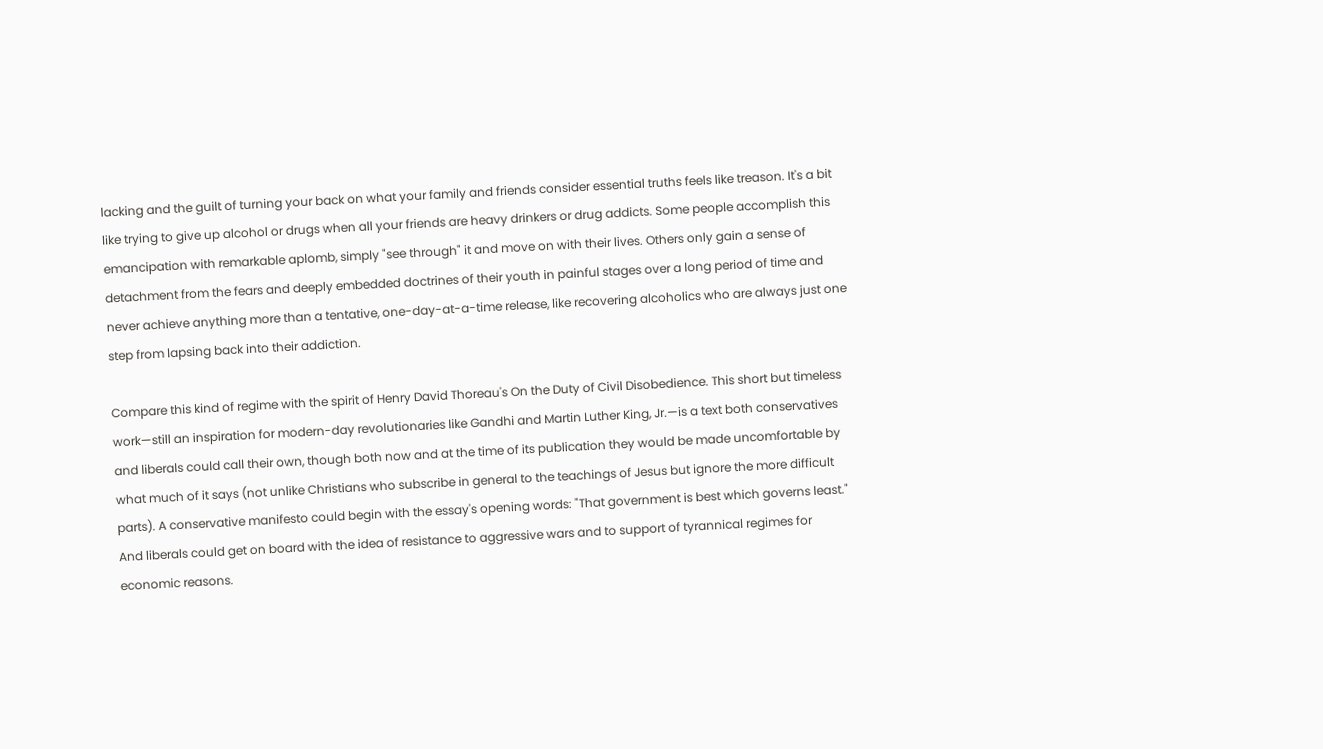lacking and the guilt of turning your back on what your family and friends consider essential truths feels like treason. It's a bit like trying to give up alcohol or drugs when all your friends are heavy drinkers or drug addicts. Some people accomplish this emancipation with remarkable aplomb, simply "see through" it and move on with their lives. Others only gain a sense of detachment from the fears and deeply embedded doctrines of their youth in painful stages over a long period of time and never achieve anything more than a tentative, one-day-at-a-time release, like recovering alcoholics who are always just one step from lapsing back into their addiction.

Compare this kind of regime with the spirit of Henry David Thoreau's On the Duty of Civil Disobedience. This short but timeless work—still an inspiration for modern-day revolutionaries like Gandhi and Martin Luther King, Jr.—is a text both conservatives and liberals could call their own, though both now and at the time of its publication they would be made uncomfortable by what much of it says (not unlike Christians who subscribe in general to the teachings of Jesus but ignore the more difficult parts). A conservative manifesto could begin with the essay's opening words: "That government is best which governs least." And liberals could get on board with the idea of resistance to aggressive wars and to support of tyrannical regimes for economic reasons.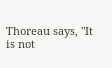Thoreau says, "It is not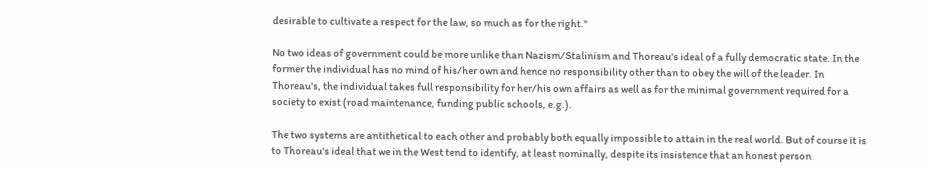desirable to cultivate a respect for the law, so much as for the right."

No two ideas of government could be more unlike than Nazism/Stalinism and Thoreau's ideal of a fully democratic state. In the former the individual has no mind of his/her own and hence no responsibility other than to obey the will of the leader. In Thoreau's, the individual takes full responsibility for her/his own affairs as well as for the minimal government required for a society to exist (road maintenance, funding public schools, e.g.).

The two systems are antithetical to each other and probably both equally impossible to attain in the real world. But of course it is to Thoreau's ideal that we in the West tend to identify, at least nominally, despite its insistence that an honest person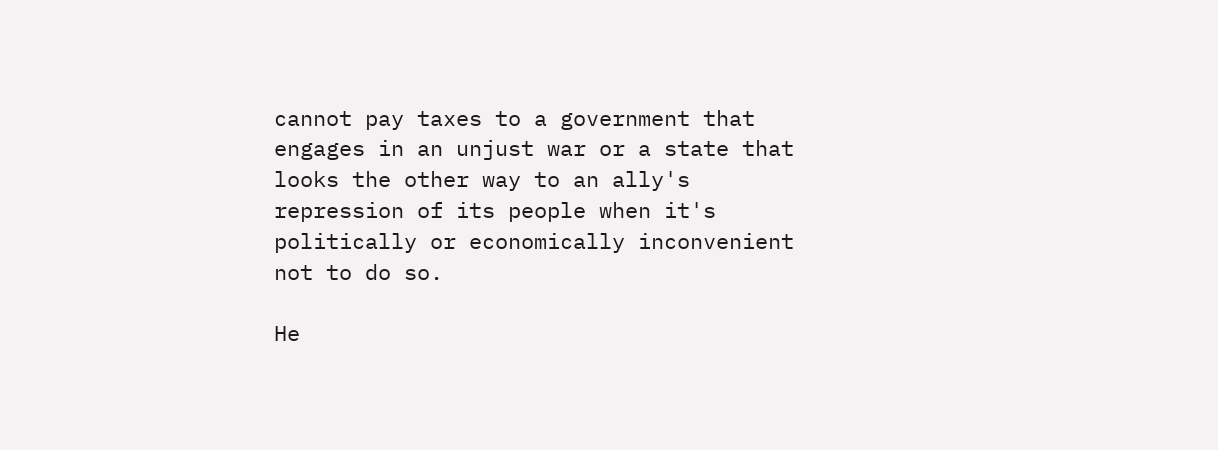cannot pay taxes to a government that engages in an unjust war or a state that looks the other way to an ally's repression of its people when it's politically or economically inconvenient not to do so.

He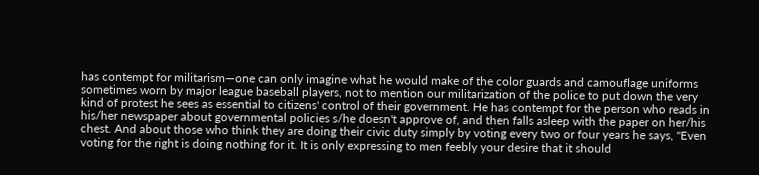has contempt for militarism—one can only imagine what he would make of the color guards and camouflage uniforms sometimes worn by major league baseball players, not to mention our militarization of the police to put down the very kind of protest he sees as essential to citizens' control of their government. He has contempt for the person who reads in his/her newspaper about governmental policies s/he doesn't approve of, and then falls asleep with the paper on her/his chest. And about those who think they are doing their civic duty simply by voting every two or four years he says, "Even voting for the right is doing nothing for it. It is only expressing to men feebly your desire that it should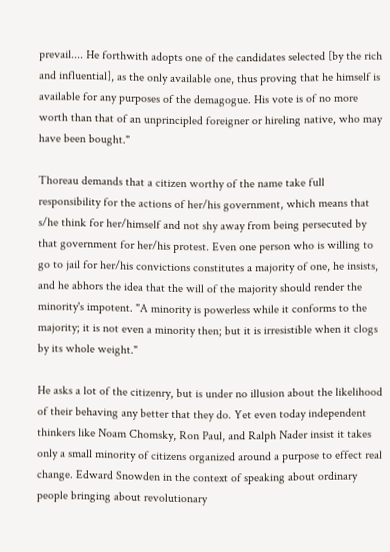prevail.... He forthwith adopts one of the candidates selected [by the rich and influential], as the only available one, thus proving that he himself is available for any purposes of the demagogue. His vote is of no more worth than that of an unprincipled foreigner or hireling native, who may have been bought."

Thoreau demands that a citizen worthy of the name take full responsibility for the actions of her/his government, which means that s/he think for her/himself and not shy away from being persecuted by that government for her/his protest. Even one person who is willing to go to jail for her/his convictions constitutes a majority of one, he insists, and he abhors the idea that the will of the majority should render the minority's impotent. "A minority is powerless while it conforms to the majority; it is not even a minority then; but it is irresistible when it clogs by its whole weight."

He asks a lot of the citizenry, but is under no illusion about the likelihood of their behaving any better that they do. Yet even today independent thinkers like Noam Chomsky, Ron Paul, and Ralph Nader insist it takes only a small minority of citizens organized around a purpose to effect real change. Edward Snowden in the context of speaking about ordinary people bringing about revolutionary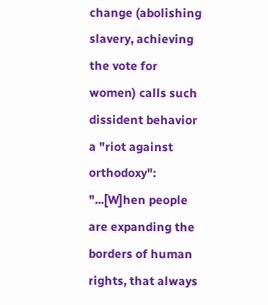change (abolishing slavery, achieving the vote for women) calls such dissident behavior a "riot against orthodoxy": "...[W]hen people are expanding the borders of human rights, that always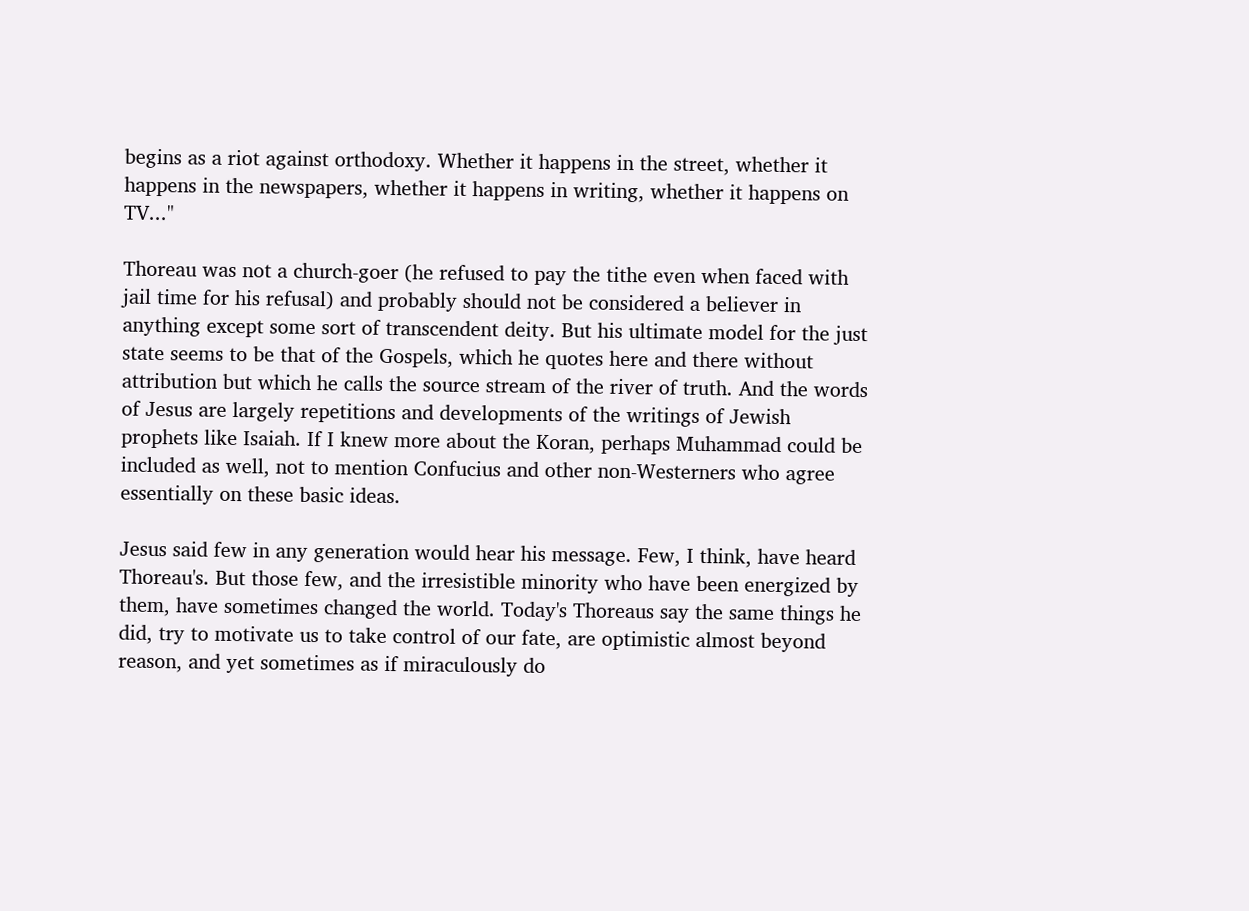begins as a riot against orthodoxy. Whether it happens in the street, whether it happens in the newspapers, whether it happens in writing, whether it happens on TV..."

Thoreau was not a church-goer (he refused to pay the tithe even when faced with jail time for his refusal) and probably should not be considered a believer in anything except some sort of transcendent deity. But his ultimate model for the just state seems to be that of the Gospels, which he quotes here and there without attribution but which he calls the source stream of the river of truth. And the words of Jesus are largely repetitions and developments of the writings of Jewish prophets like Isaiah. If I knew more about the Koran, perhaps Muhammad could be included as well, not to mention Confucius and other non-Westerners who agree essentially on these basic ideas.

Jesus said few in any generation would hear his message. Few, I think, have heard Thoreau's. But those few, and the irresistible minority who have been energized by them, have sometimes changed the world. Today's Thoreaus say the same things he did, try to motivate us to take control of our fate, are optimistic almost beyond reason, and yet sometimes as if miraculously do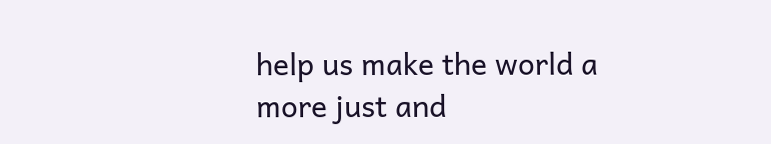help us make the world a more just and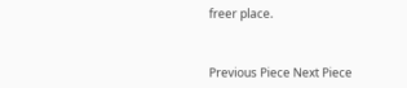freer place.


Previous Piece Next Piece